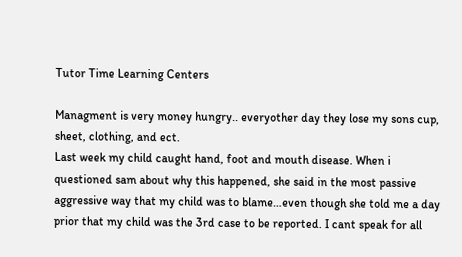Tutor Time Learning Centers

Managment is very money hungry.. everyother day they lose my sons cup, sheet, clothing, and ect.
Last week my child caught hand, foot and mouth disease. When i questioned sam about why this happened, she said in the most passive aggressive way that my child was to blame…even though she told me a day prior that my child was the 3rd case to be reported. I cant speak for all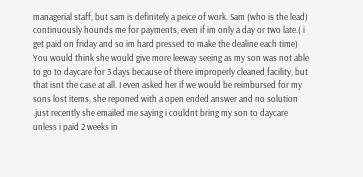managerial staff, but sam is definitely a peice of work. Sam (who is the lead) continuously hounds me for payments, even if im only a day or two late.( i get paid on friday and so im hard pressed to make the dealine each time) You would think she would give more leeway seeing as my son was not able to go to daycare for 3 days because of there improperly cleaned facility, but that isnt the case at all. I even asked her if we would be reimbursed for my sons lost items, she reponed with a open ended answer and no solution .just recently she emailed me saying i couldnt bring my son to daycare unless i paid 2 weeks in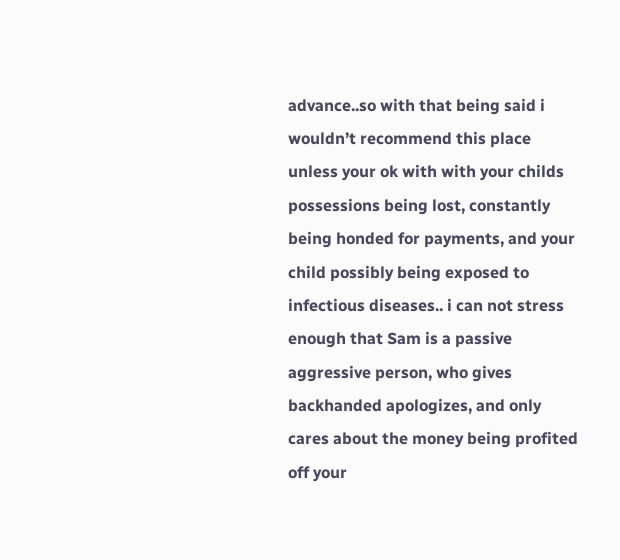advance..so with that being said i wouldn’t recommend this place unless your ok with with your childs possessions being lost, constantly being honded for payments, and your child possibly being exposed to infectious diseases.. i can not stress enough that Sam is a passive aggressive person, who gives backhanded apologizes, and only cares about the money being profited off your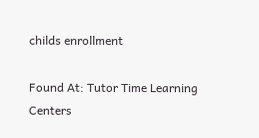childs enrollment

Found At: Tutor Time Learning Centers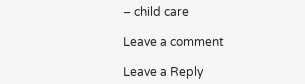– child care

Leave a comment

Leave a Reply